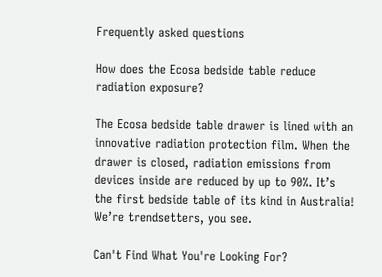Frequently asked questions

How does the Ecosa bedside table reduce radiation exposure?

The Ecosa bedside table drawer is lined with an innovative radiation protection film. When the drawer is closed, radiation emissions from devices inside are reduced by up to 90%. It’s the first bedside table of its kind in Australia! We’re trendsetters, you see.

Can't Find What You're Looking For?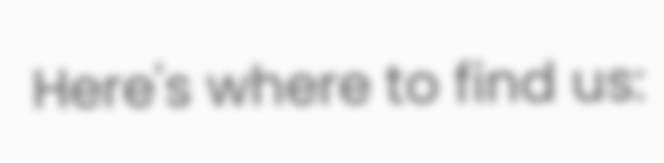Here's where to find us: